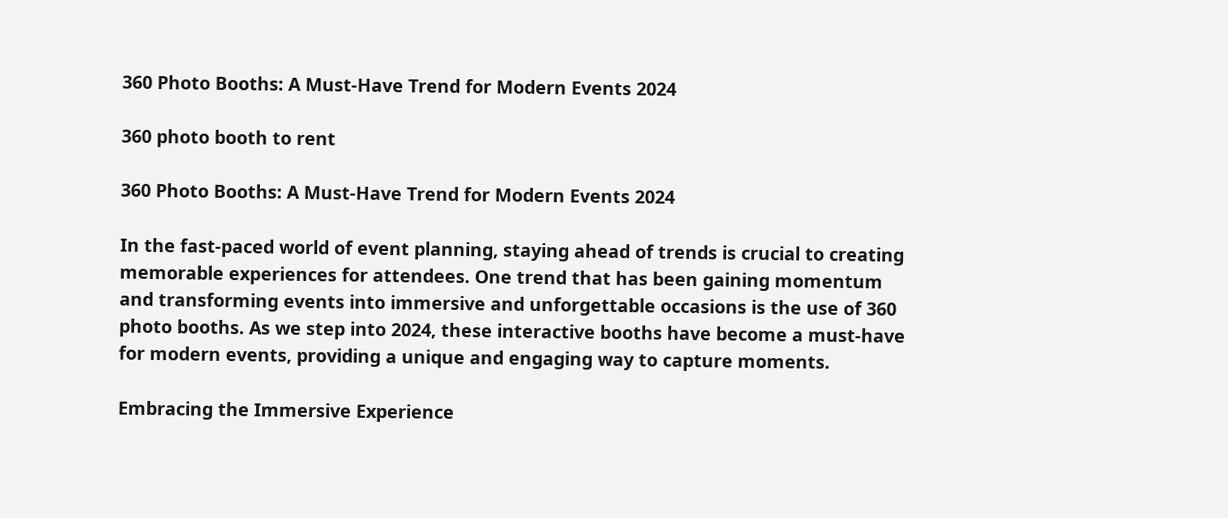360 Photo Booths: A Must-Have Trend for Modern Events 2024

360 photo booth to rent

360 Photo Booths: A Must-Have Trend for Modern Events 2024

In the fast-paced world of event planning, staying ahead of trends is crucial to creating memorable experiences for attendees. One trend that has been gaining momentum and transforming events into immersive and unforgettable occasions is the use of 360 photo booths. As we step into 2024, these interactive booths have become a must-have for modern events, providing a unique and engaging way to capture moments.

Embracing the Immersive Experience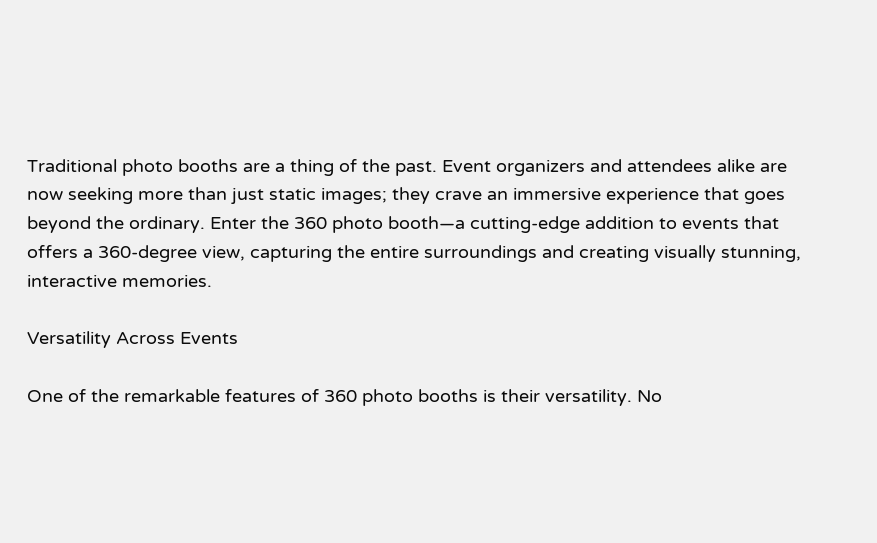Traditional photo booths are a thing of the past. Event organizers and attendees alike are now seeking more than just static images; they crave an immersive experience that goes beyond the ordinary. Enter the 360 photo booth—a cutting-edge addition to events that offers a 360-degree view, capturing the entire surroundings and creating visually stunning, interactive memories.

Versatility Across Events

One of the remarkable features of 360 photo booths is their versatility. No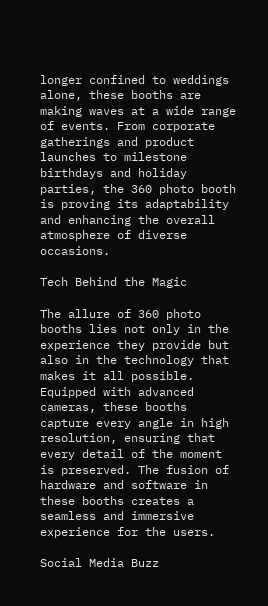longer confined to weddings alone, these booths are making waves at a wide range of events. From corporate gatherings and product launches to milestone birthdays and holiday parties, the 360 photo booth is proving its adaptability and enhancing the overall atmosphere of diverse occasions.

Tech Behind the Magic

The allure of 360 photo booths lies not only in the experience they provide but also in the technology that makes it all possible. Equipped with advanced cameras, these booths capture every angle in high resolution, ensuring that every detail of the moment is preserved. The fusion of hardware and software in these booths creates a seamless and immersive experience for the users.

Social Media Buzz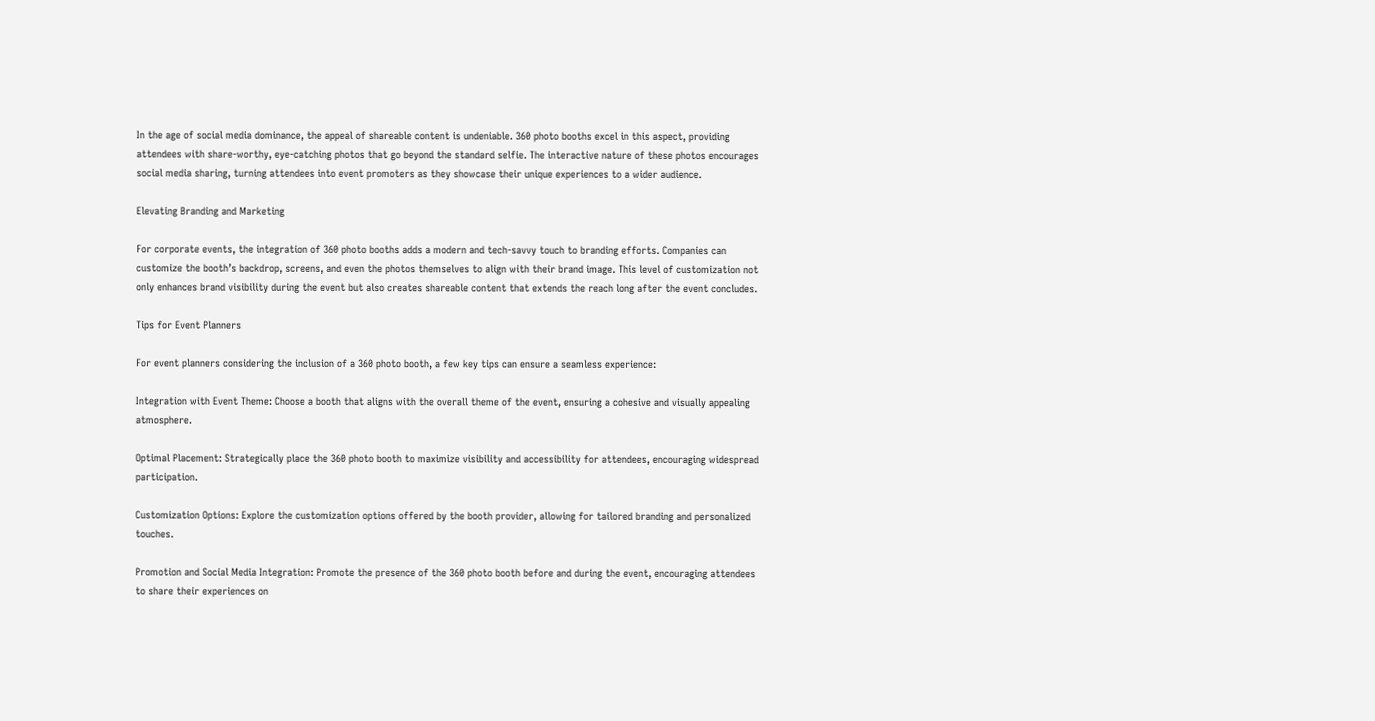In the age of social media dominance, the appeal of shareable content is undeniable. 360 photo booths excel in this aspect, providing attendees with share-worthy, eye-catching photos that go beyond the standard selfie. The interactive nature of these photos encourages social media sharing, turning attendees into event promoters as they showcase their unique experiences to a wider audience.

Elevating Branding and Marketing

For corporate events, the integration of 360 photo booths adds a modern and tech-savvy touch to branding efforts. Companies can customize the booth’s backdrop, screens, and even the photos themselves to align with their brand image. This level of customization not only enhances brand visibility during the event but also creates shareable content that extends the reach long after the event concludes.

Tips for Event Planners

For event planners considering the inclusion of a 360 photo booth, a few key tips can ensure a seamless experience:

Integration with Event Theme: Choose a booth that aligns with the overall theme of the event, ensuring a cohesive and visually appealing atmosphere.

Optimal Placement: Strategically place the 360 photo booth to maximize visibility and accessibility for attendees, encouraging widespread participation.

Customization Options: Explore the customization options offered by the booth provider, allowing for tailored branding and personalized touches.

Promotion and Social Media Integration: Promote the presence of the 360 photo booth before and during the event, encouraging attendees to share their experiences on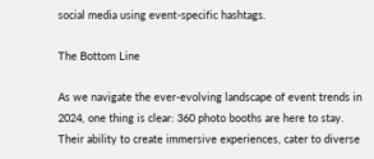social media using event-specific hashtags.

The Bottom Line

As we navigate the ever-evolving landscape of event trends in 2024, one thing is clear: 360 photo booths are here to stay. Their ability to create immersive experiences, cater to diverse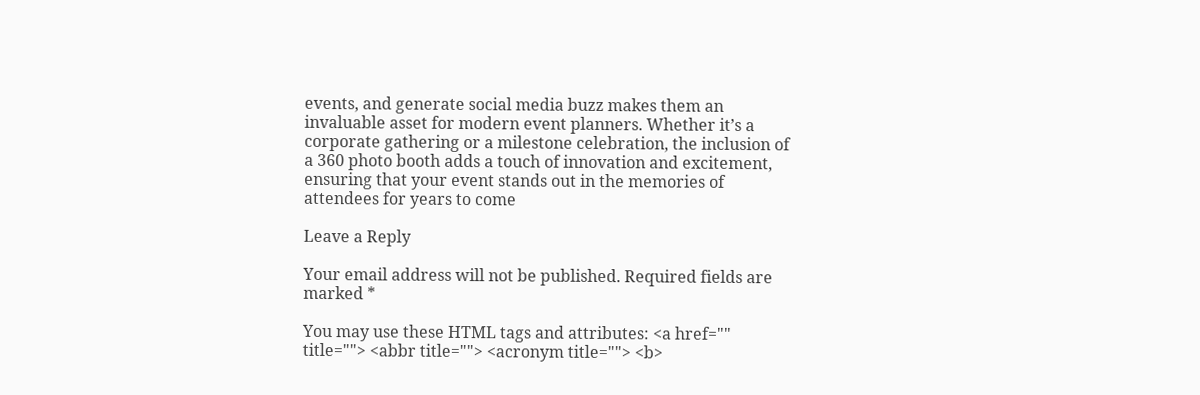events, and generate social media buzz makes them an invaluable asset for modern event planners. Whether it’s a corporate gathering or a milestone celebration, the inclusion of a 360 photo booth adds a touch of innovation and excitement, ensuring that your event stands out in the memories of attendees for years to come

Leave a Reply

Your email address will not be published. Required fields are marked *

You may use these HTML tags and attributes: <a href="" title=""> <abbr title=""> <acronym title=""> <b>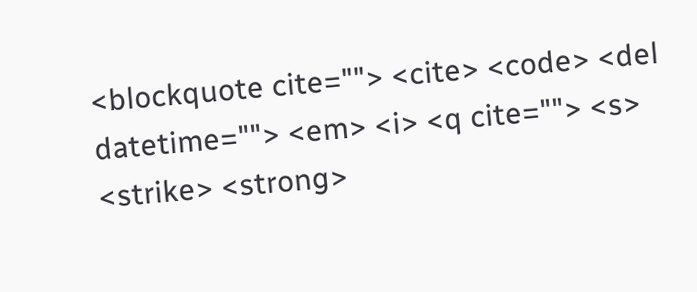<blockquote cite=""> <cite> <code> <del datetime=""> <em> <i> <q cite=""> <s> <strike> <strong>